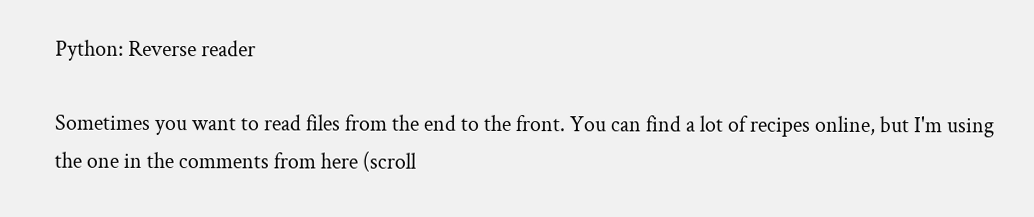Python: Reverse reader

Sometimes you want to read files from the end to the front. You can find a lot of recipes online, but I'm using the one in the comments from here (scroll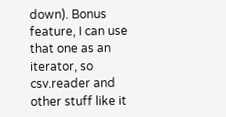down). Bonus feature, I can use that one as an iterator, so csv.reader and other stuff like it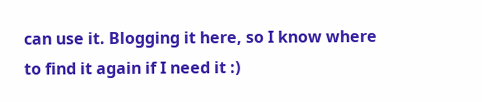can use it. Blogging it here, so I know where to find it again if I need it :)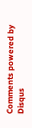Comments powered by Disqus